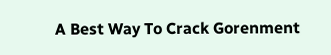A Best Way To Crack Gorenment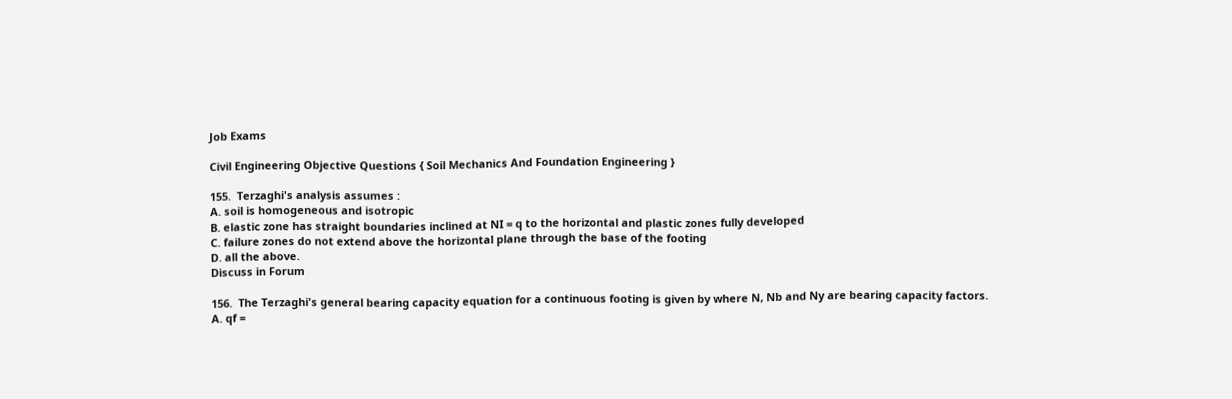Job Exams

Civil Engineering Objective Questions { Soil Mechanics And Foundation Engineering }

155.  Terzaghi's analysis assumes :
A. soil is homogeneous and isotropic
B. elastic zone has straight boundaries inclined at NI = q to the horizontal and plastic zones fully developed
C. failure zones do not extend above the horizontal plane through the base of the footing
D. all the above.
Discuss in Forum

156.  The Terzaghi's general bearing capacity equation for a continuous footing is given by where N, Nb and Ny are bearing capacity factors.
A. qf =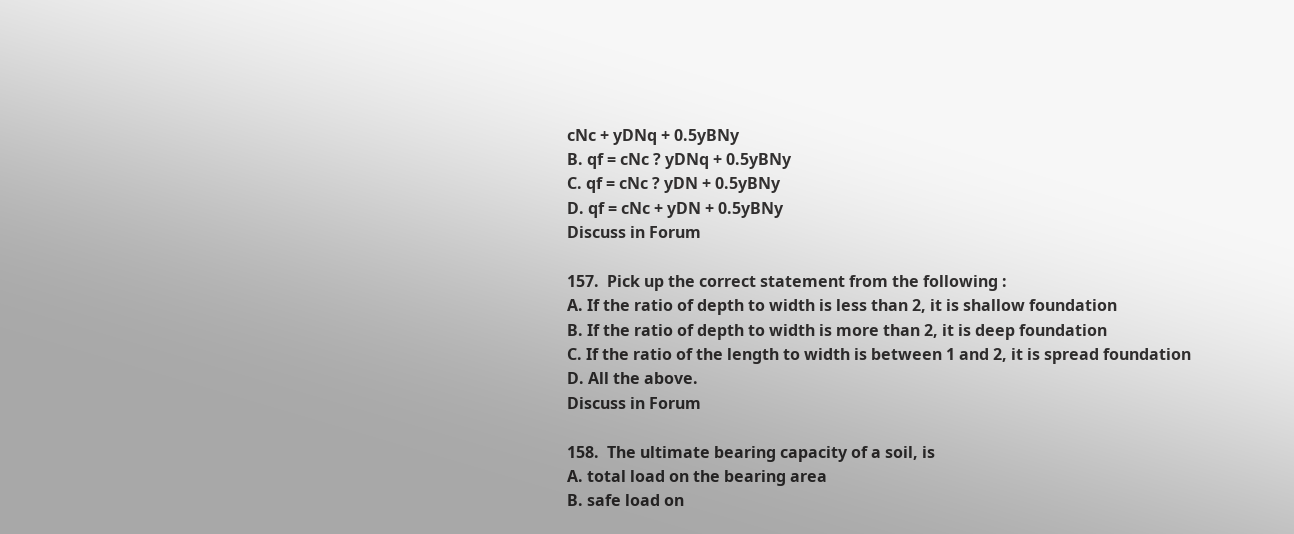cNc + yDNq + 0.5yBNy
B. qf = cNc ? yDNq + 0.5yBNy
C. qf = cNc ? yDN + 0.5yBNy
D. qf = cNc + yDN + 0.5yBNy
Discuss in Forum

157.  Pick up the correct statement from the following :
A. If the ratio of depth to width is less than 2, it is shallow foundation
B. If the ratio of depth to width is more than 2, it is deep foundation
C. If the ratio of the length to width is between 1 and 2, it is spread foundation
D. All the above.
Discuss in Forum

158.  The ultimate bearing capacity of a soil, is
A. total load on the bearing area
B. safe load on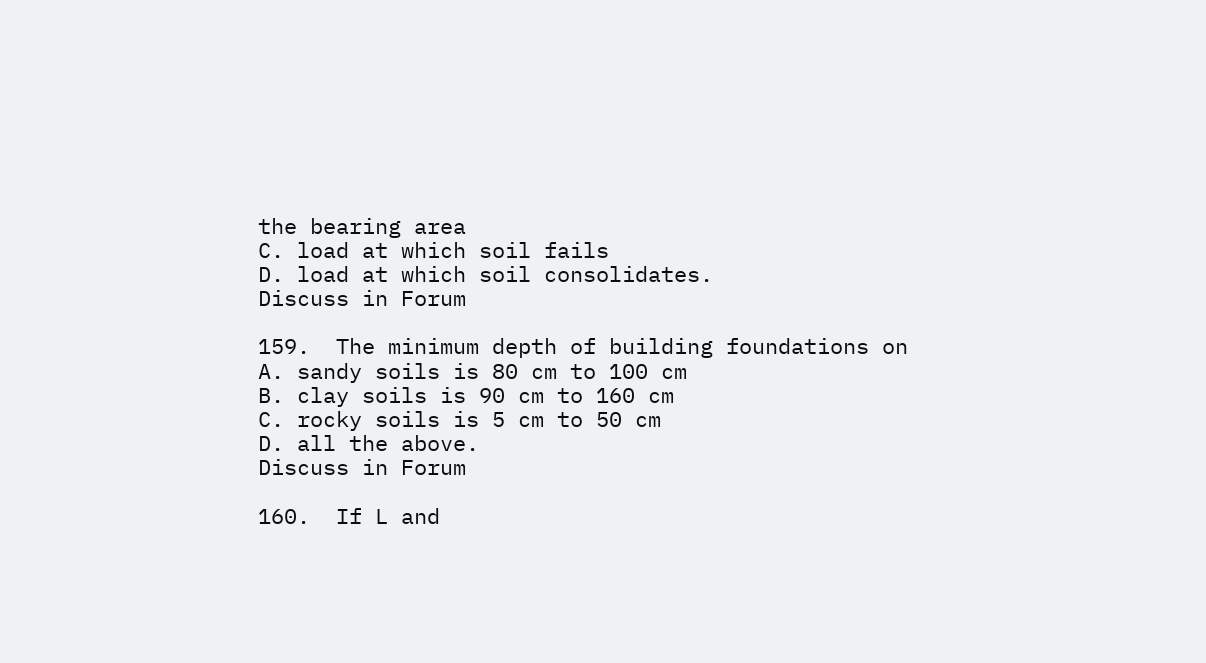the bearing area
C. load at which soil fails
D. load at which soil consolidates.
Discuss in Forum

159.  The minimum depth of building foundations on
A. sandy soils is 80 cm to 100 cm
B. clay soils is 90 cm to 160 cm
C. rocky soils is 5 cm to 50 cm
D. all the above.
Discuss in Forum

160.  If L and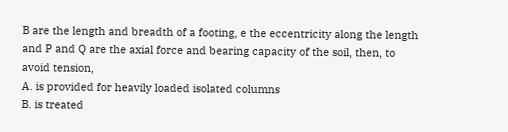B are the length and breadth of a footing, e the eccentricity along the length and P and Q are the axial force and bearing capacity of the soil, then, to avoid tension,
A. is provided for heavily loaded isolated columns
B. is treated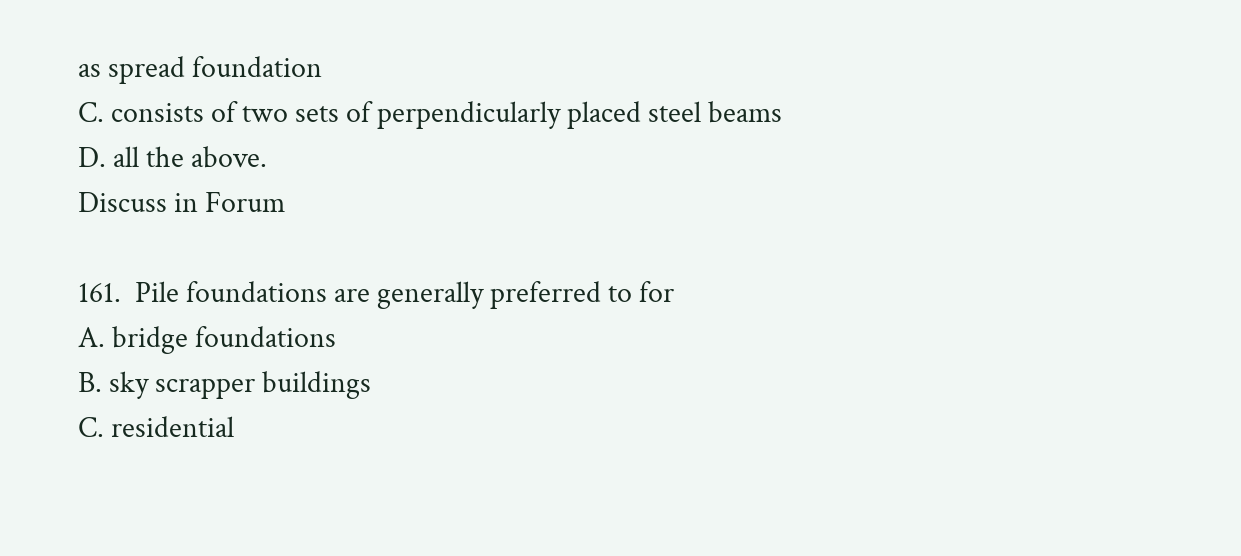as spread foundation
C. consists of two sets of perpendicularly placed steel beams
D. all the above.
Discuss in Forum

161.  Pile foundations are generally preferred to for
A. bridge foundations
B. sky scrapper buildings
C. residential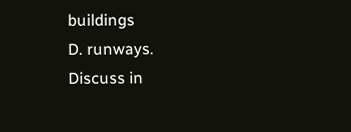buildings
D. runways.
Discuss in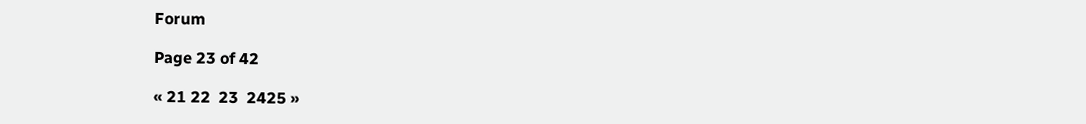Forum

Page 23 of 42

« 21 22  23  2425 »